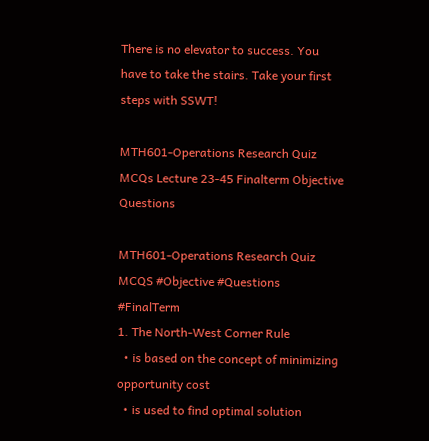There is no elevator to success. You have to take the stairs. Take your first steps with SSWT!

MTH601-Operations Research Quiz MCQs Lecture 23-45 Finalterm Objective Questions

MTH601-Operations Research Quiz MCQS #Objective #Questions #FinalTerm
1. The North-West Corner Rule
  • is based on the concept of minimizing opportunity cost
  • is used to find optimal solution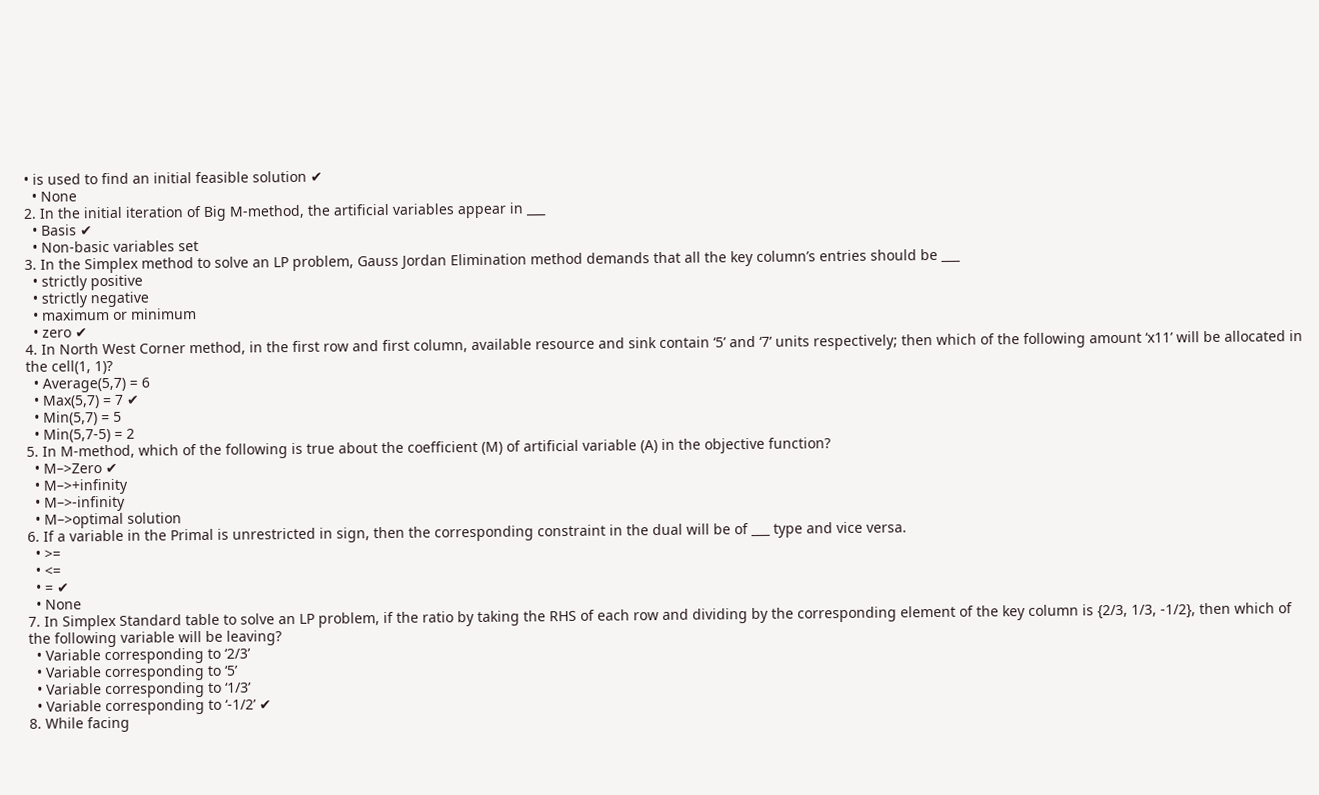• is used to find an initial feasible solution ✔
  • None
2. In the initial iteration of Big M-method, the artificial variables appear in ___
  • Basis ✔
  • Non-basic variables set
3. In the Simplex method to solve an LP problem, Gauss Jordan Elimination method demands that all the key column’s entries should be ___
  • strictly positive
  • strictly negative
  • maximum or minimum
  • zero ✔
4. In North West Corner method, in the first row and first column, available resource and sink contain ‘5’ and ‘7’ units respectively; then which of the following amount ‘x11’ will be allocated in the cell(1, 1)?
  • Average(5,7) = 6
  • Max(5,7) = 7 ✔
  • Min(5,7) = 5
  • Min(5,7-5) = 2
5. In M-method, which of the following is true about the coefficient (M) of artificial variable (A) in the objective function?
  • M–>Zero ✔
  • M–>+infinity
  • M–>-infinity
  • M–>optimal solution
6. If a variable in the Primal is unrestricted in sign, then the corresponding constraint in the dual will be of ___ type and vice versa.
  • >=
  • <=
  • = ✔
  • None
7. In Simplex Standard table to solve an LP problem, if the ratio by taking the RHS of each row and dividing by the corresponding element of the key column is {2/3, 1/3, -1/2}, then which of the following variable will be leaving?
  • Variable corresponding to ‘2/3’
  • Variable corresponding to ‘5’
  • Variable corresponding to ‘1/3’
  • Variable corresponding to ‘-1/2’ ✔
8. While facing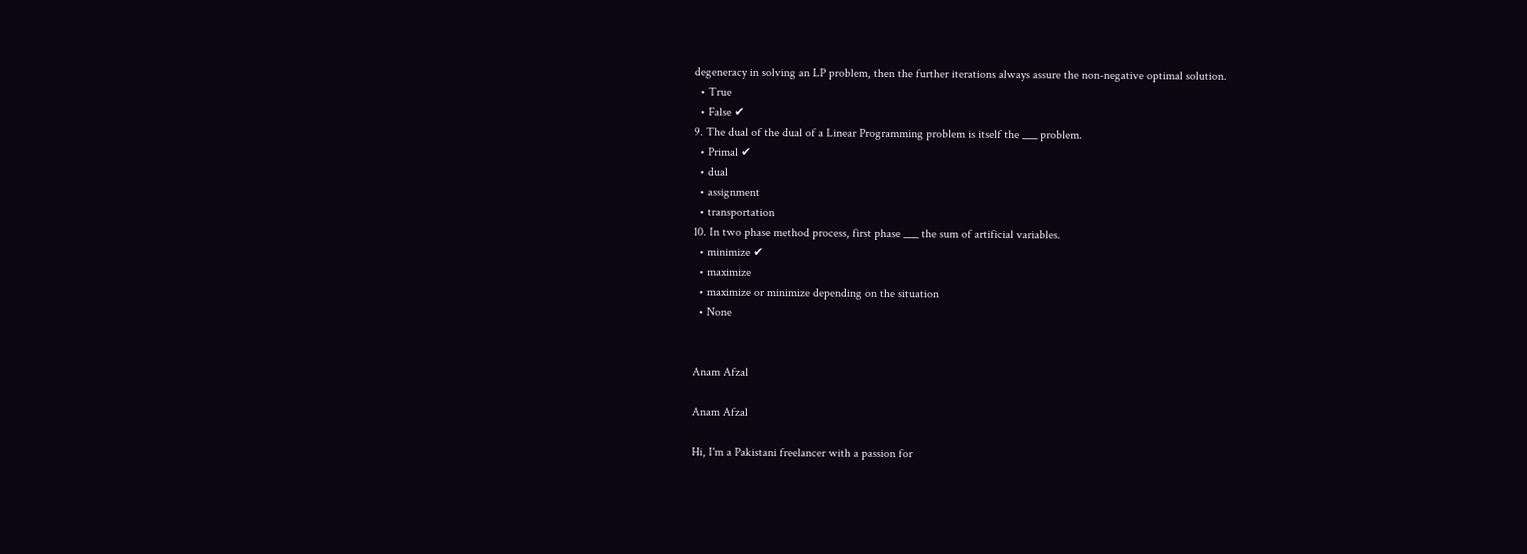degeneracy in solving an LP problem, then the further iterations always assure the non-negative optimal solution.
  • True
  • False ✔
9. The dual of the dual of a Linear Programming problem is itself the ___ problem.
  • Primal ✔
  • dual
  • assignment
  • transportation
10. In two phase method process, first phase ___ the sum of artificial variables.
  • minimize ✔
  • maximize
  • maximize or minimize depending on the situation
  • None


Anam Afzal

Anam Afzal

Hi, I'm a Pakistani freelancer with a passion for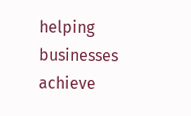helping businesses achieve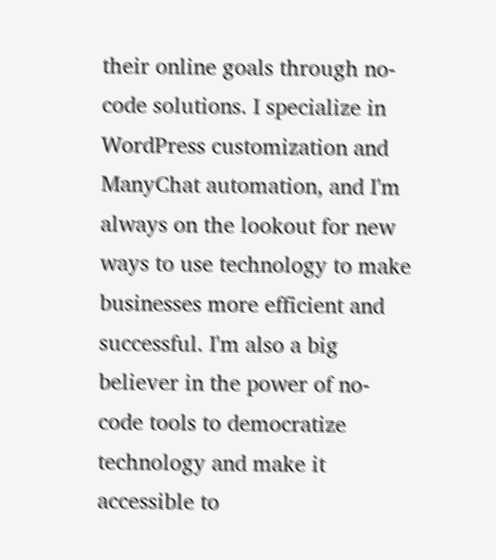their online goals through no-code solutions. I specialize in WordPress customization and ManyChat automation, and I'm always on the lookout for new ways to use technology to make businesses more efficient and successful. I'm also a big believer in the power of no-code tools to democratize technology and make it accessible to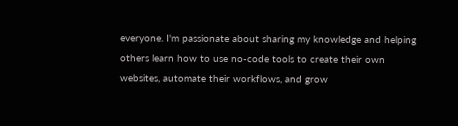everyone. I'm passionate about sharing my knowledge and helping others learn how to use no-code tools to create their own websites, automate their workflows, and grow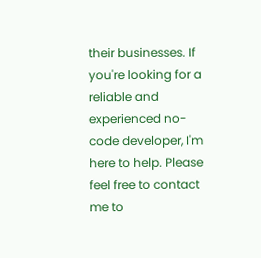their businesses. If you're looking for a reliable and experienced no-code developer, I'm here to help. Please feel free to contact me to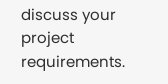discuss your project requirements.